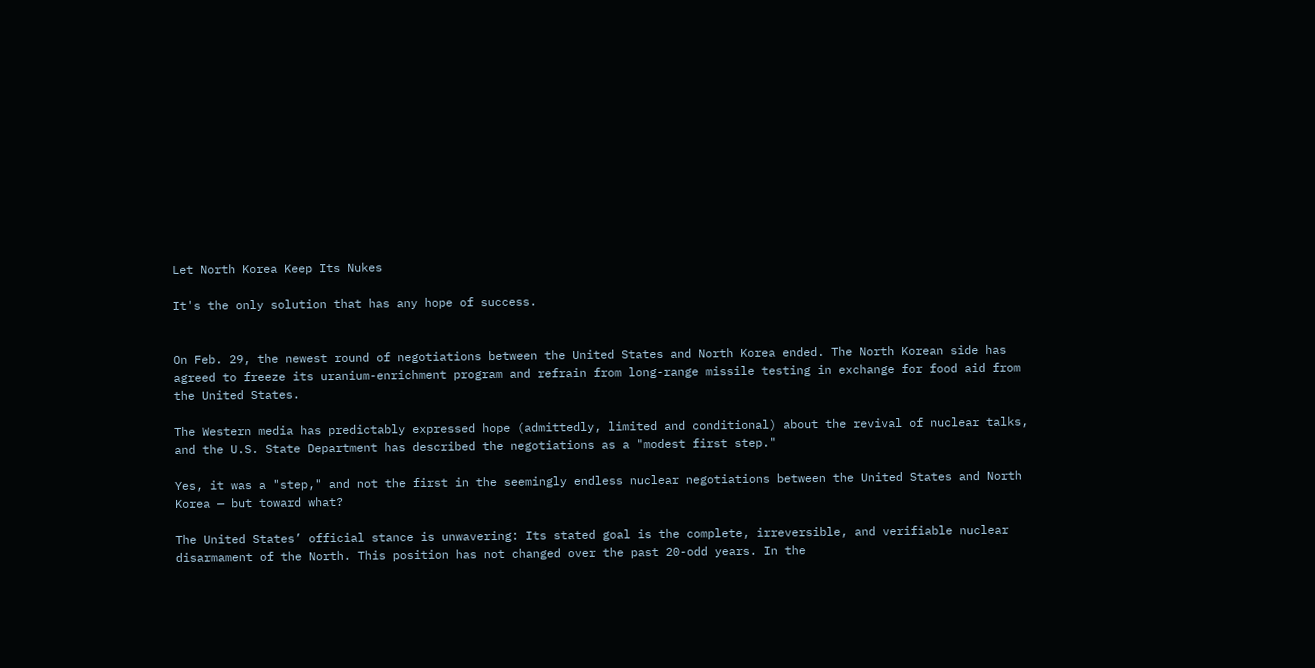Let North Korea Keep Its Nukes

It's the only solution that has any hope of success.


On Feb. 29, the newest round of negotiations between the United States and North Korea ended. The North Korean side has agreed to freeze its uranium-enrichment program and refrain from long-range missile testing in exchange for food aid from the United States.

The Western media has predictably expressed hope (admittedly, limited and conditional) about the revival of nuclear talks, and the U.S. State Department has described the negotiations as a "modest first step."

Yes, it was a "step," and not the first in the seemingly endless nuclear negotiations between the United States and North Korea — but toward what?

The United States’ official stance is unwavering: Its stated goal is the complete, irreversible, and verifiable nuclear disarmament of the North. This position has not changed over the past 20-odd years. In the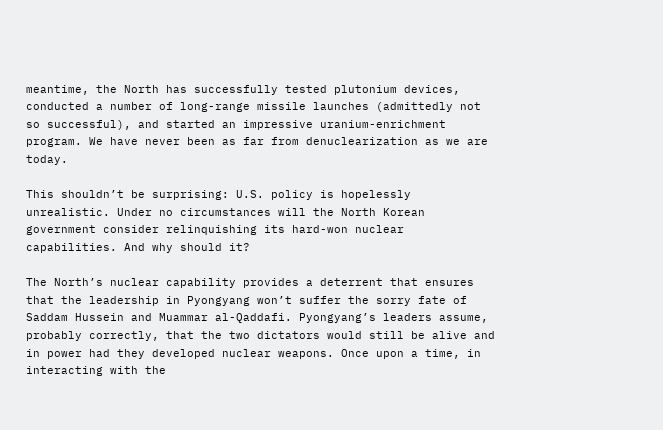meantime, the North has successfully tested plutonium devices, conducted a number of long-range missile launches (admittedly not so successful), and started an impressive uranium-enrichment program. We have never been as far from denuclearization as we are today.

This shouldn’t be surprising: U.S. policy is hopelessly unrealistic. Under no circumstances will the North Korean government consider relinquishing its hard-won nuclear capabilities. And why should it?

The North’s nuclear capability provides a deterrent that ensures that the leadership in Pyongyang won’t suffer the sorry fate of Saddam Hussein and Muammar al-Qaddafi. Pyongyang’s leaders assume, probably correctly, that the two dictators would still be alive and in power had they developed nuclear weapons. Once upon a time, in interacting with the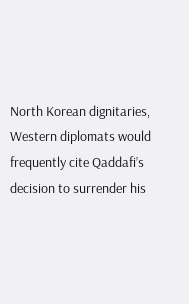North Korean dignitaries, Western diplomats would frequently cite Qaddafi’s decision to surrender his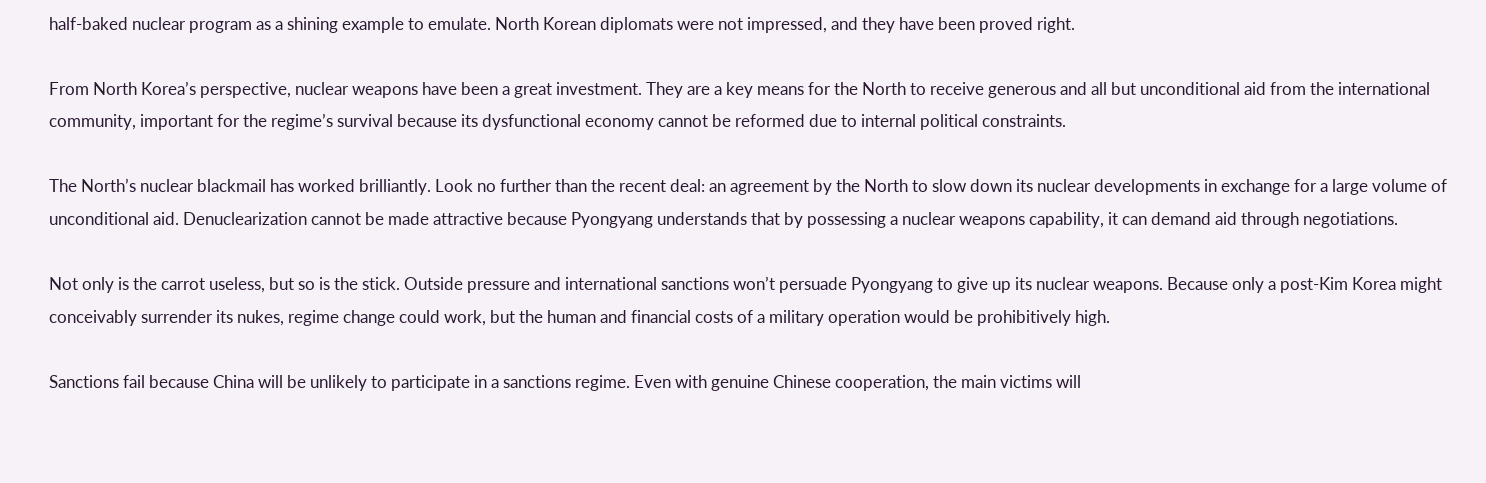half-baked nuclear program as a shining example to emulate. North Korean diplomats were not impressed, and they have been proved right.

From North Korea’s perspective, nuclear weapons have been a great investment. They are a key means for the North to receive generous and all but unconditional aid from the international community, important for the regime’s survival because its dysfunctional economy cannot be reformed due to internal political constraints.

The North’s nuclear blackmail has worked brilliantly. Look no further than the recent deal: an agreement by the North to slow down its nuclear developments in exchange for a large volume of unconditional aid. Denuclearization cannot be made attractive because Pyongyang understands that by possessing a nuclear weapons capability, it can demand aid through negotiations.

Not only is the carrot useless, but so is the stick. Outside pressure and international sanctions won’t persuade Pyongyang to give up its nuclear weapons. Because only a post-Kim Korea might conceivably surrender its nukes, regime change could work, but the human and financial costs of a military operation would be prohibitively high.

Sanctions fail because China will be unlikely to participate in a sanctions regime. Even with genuine Chinese cooperation, the main victims will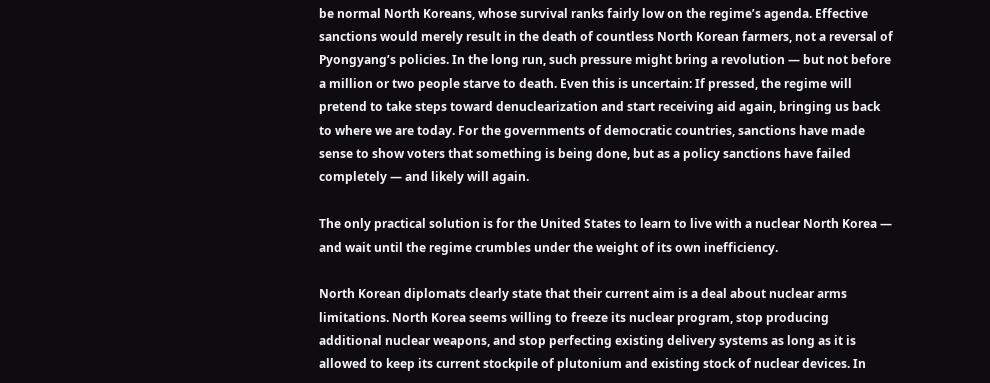be normal North Koreans, whose survival ranks fairly low on the regime’s agenda. Effective sanctions would merely result in the death of countless North Korean farmers, not a reversal of Pyongyang’s policies. In the long run, such pressure might bring a revolution — but not before a million or two people starve to death. Even this is uncertain: If pressed, the regime will pretend to take steps toward denuclearization and start receiving aid again, bringing us back to where we are today. For the governments of democratic countries, sanctions have made sense to show voters that something is being done, but as a policy sanctions have failed completely — and likely will again.

The only practical solution is for the United States to learn to live with a nuclear North Korea — and wait until the regime crumbles under the weight of its own inefficiency.

North Korean diplomats clearly state that their current aim is a deal about nuclear arms limitations. North Korea seems willing to freeze its nuclear program, stop producing additional nuclear weapons, and stop perfecting existing delivery systems as long as it is allowed to keep its current stockpile of plutonium and existing stock of nuclear devices. In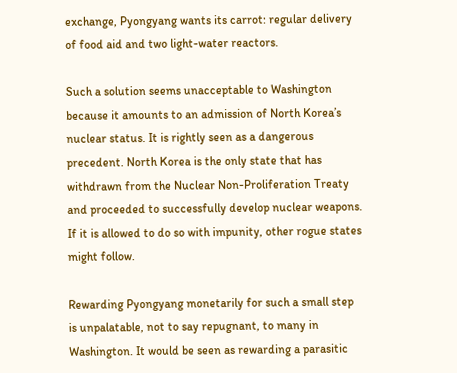exchange, Pyongyang wants its carrot: regular delivery of food aid and two light-water reactors.

Such a solution seems unacceptable to Washington because it amounts to an admission of North Korea’s nuclear status. It is rightly seen as a dangerous precedent. North Korea is the only state that has withdrawn from the Nuclear Non-Proliferation Treaty and proceeded to successfully develop nuclear weapons. If it is allowed to do so with impunity, other rogue states might follow.

Rewarding Pyongyang monetarily for such a small step is unpalatable, not to say repugnant, to many in Washington. It would be seen as rewarding a parasitic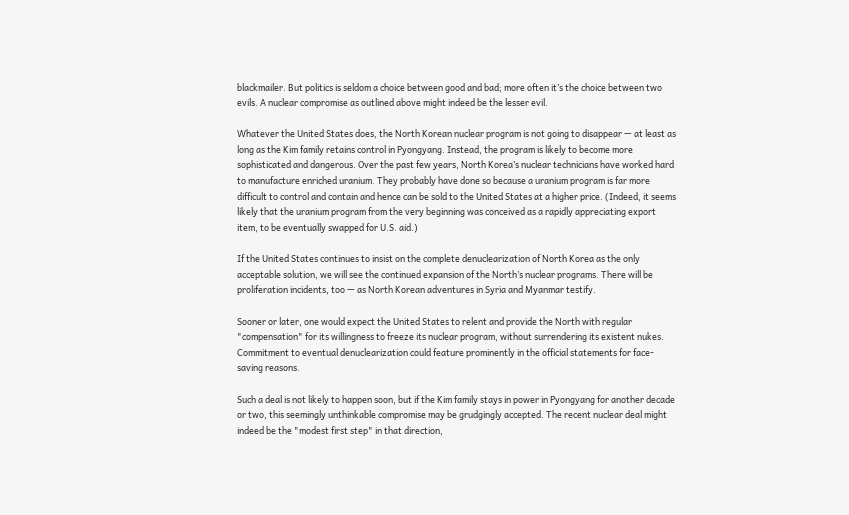blackmailer. But politics is seldom a choice between good and bad; more often it’s the choice between two evils. A nuclear compromise as outlined above might indeed be the lesser evil.

Whatever the United States does, the North Korean nuclear program is not going to disappear — at least as long as the Kim family retains control in Pyongyang. Instead, the program is likely to become more sophisticated and dangerous. Over the past few years, North Korea’s nuclear technicians have worked hard to manufacture enriched uranium. They probably have done so because a uranium program is far more difficult to control and contain and hence can be sold to the United States at a higher price. (Indeed, it seems likely that the uranium program from the very beginning was conceived as a rapidly appreciating export item, to be eventually swapped for U.S. aid.)

If the United States continues to insist on the complete denuclearization of North Korea as the only acceptable solution, we will see the continued expansion of the North’s nuclear programs. There will be proliferation incidents, too — as North Korean adventures in Syria and Myanmar testify.

Sooner or later, one would expect the United States to relent and provide the North with regular "compensation" for its willingness to freeze its nuclear program, without surrendering its existent nukes. Commitment to eventual denuclearization could feature prominently in the official statements for face-saving reasons.

Such a deal is not likely to happen soon, but if the Kim family stays in power in Pyongyang for another decade or two, this seemingly unthinkable compromise may be grudgingly accepted. The recent nuclear deal might indeed be the "modest first step" in that direction,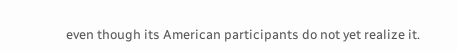even though its American participants do not yet realize it.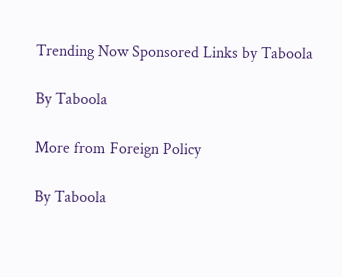Trending Now Sponsored Links by Taboola

By Taboola

More from Foreign Policy

By Taboola